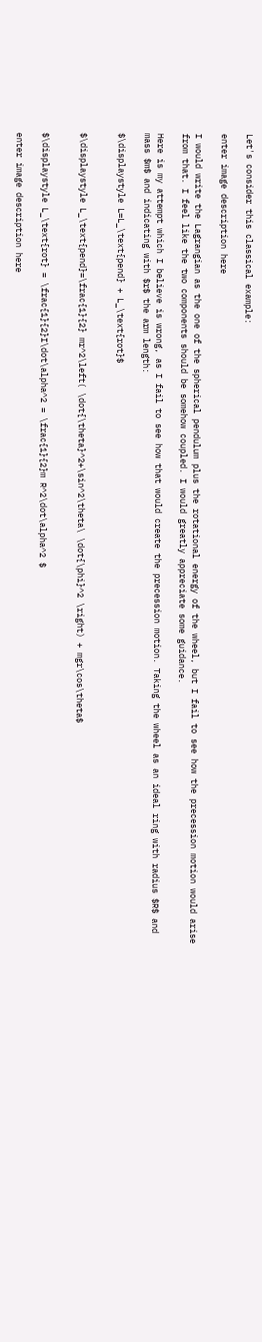Let's consider this classical example:

enter image description here

I would write the Lagrangian as the one of the spherical pendulum plus the rotational energy of the wheel, but I fail to see how the precession motion would arise from that. I feel like the two components should be somehow coupled. I would greatly appreciate some guidance.

Here is my attempt which I believe is wrong, as I fail to see how that would create the precession motion. Taking the wheel as an ideal ring with radius $R$ and mass $m$ and indicating with $r$ the arm length:

$\displaystyle L=L_\text{pend} + L_\text{rot}$


$\displaystyle L_\text{pend}=\frac{1}{2} mr^2\left( \dot{\theta}^2+\sin^2\theta\ \dot{\phi}^2 \right) + mgr\cos\theta$


$\displaystyle L_\text{rot} = \frac{1}{2}I\dot\alpha^2 = \frac{1}{2}m R^2\dot\alpha^2 $

enter image description here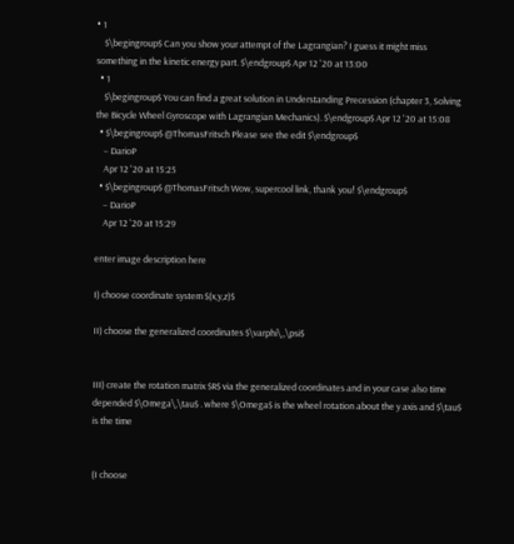• 1
    $\begingroup$ Can you show your attempt of the Lagrangian? I guess it might miss something in the kinetic energy part. $\endgroup$ Apr 12 '20 at 13:00
  • 1
    $\begingroup$ You can find a great solution in Understanding Precession (chapter 3, Solving the Bicycle Wheel Gyroscope with Lagrangian Mechanics). $\endgroup$ Apr 12 '20 at 15:08
  • $\begingroup$ @ThomasFritsch Please see the edit $\endgroup$
    – DarioP
    Apr 12 '20 at 15:25
  • $\begingroup$ @ThomasFritsch Wow, supercool link, thank you! $\endgroup$
    – DarioP
    Apr 12 '20 at 15:29

enter image description here

I) choose coordinate system $(x,y,z)$

II) choose the generalized coordinates $\varphi\,,\psi$


III) create the rotation matrix $R$ via the generalized coordinates and in your case also time depended $\Omega\,\tau$ . where $\Omega$ is the wheel rotation about the y axis and $\tau$ is the time


(I choose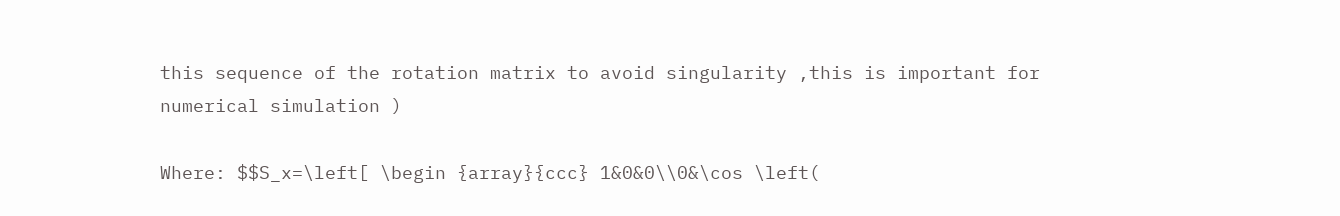this sequence of the rotation matrix to avoid singularity ,this is important for numerical simulation )

Where: $$S_x=\left[ \begin {array}{ccc} 1&0&0\\0&\cos \left(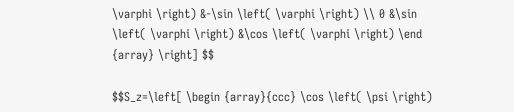\varphi \right) &-\sin \left( \varphi \right) \\ 0 &\sin \left( \varphi \right) &\cos \left( \varphi \right) \end {array} \right] $$

$$S_z=\left[ \begin {array}{ccc} \cos \left( \psi \right)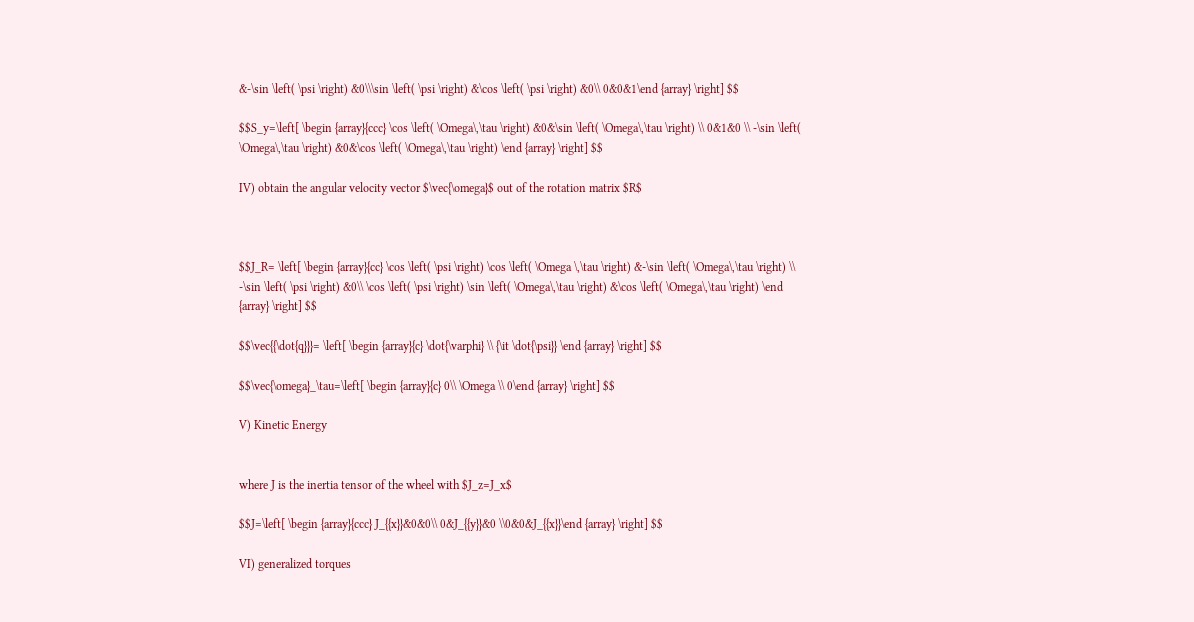&-\sin \left( \psi \right) &0\\\sin \left( \psi \right) &\cos \left( \psi \right) &0\\ 0&0&1\end {array} \right] $$

$$S_y=\left[ \begin {array}{ccc} \cos \left( \Omega\,\tau \right) &0&\sin \left( \Omega\,\tau \right) \\ 0&1&0 \\ -\sin \left( \Omega\,\tau \right) &0&\cos \left( \Omega\,\tau \right) \end {array} \right] $$

IV) obtain the angular velocity vector $\vec{\omega}$ out of the rotation matrix $R$



$$J_R= \left[ \begin {array}{cc} \cos \left( \psi \right) \cos \left( \Omega \,\tau \right) &-\sin \left( \Omega\,\tau \right) \\ -\sin \left( \psi \right) &0\\ \cos \left( \psi \right) \sin \left( \Omega\,\tau \right) &\cos \left( \Omega\,\tau \right) \end {array} \right] $$

$$\vec{{\dot{q}}}= \left[ \begin {array}{c} \dot{\varphi} \\ {\it \dot{\psi}} \end {array} \right] $$

$$\vec{\omega}_\tau=\left[ \begin {array}{c} 0\\ \Omega \\ 0\end {array} \right] $$

V) Kinetic Energy


where J is the inertia tensor of the wheel with $J_z=J_x$

$$J=\left[ \begin {array}{ccc} J_{{x}}&0&0\\ 0&J_{{y}}&0 \\0&0&J_{{x}}\end {array} \right] $$

VI) generalized torques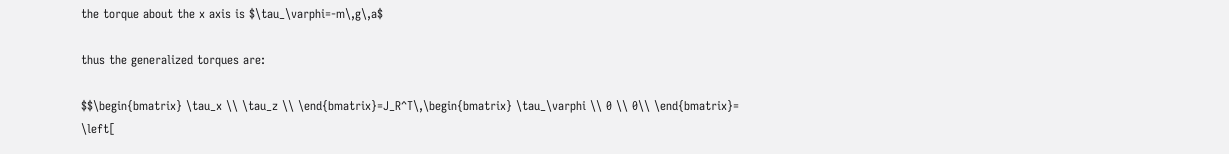the torque about the x axis is $\tau_\varphi=-m\,g\,a$

thus the generalized torques are:

$$\begin{bmatrix} \tau_x \\ \tau_z \\ \end{bmatrix}=J_R^T\,\begin{bmatrix} \tau_\varphi \\ 0 \\ 0\\ \end{bmatrix}= \left[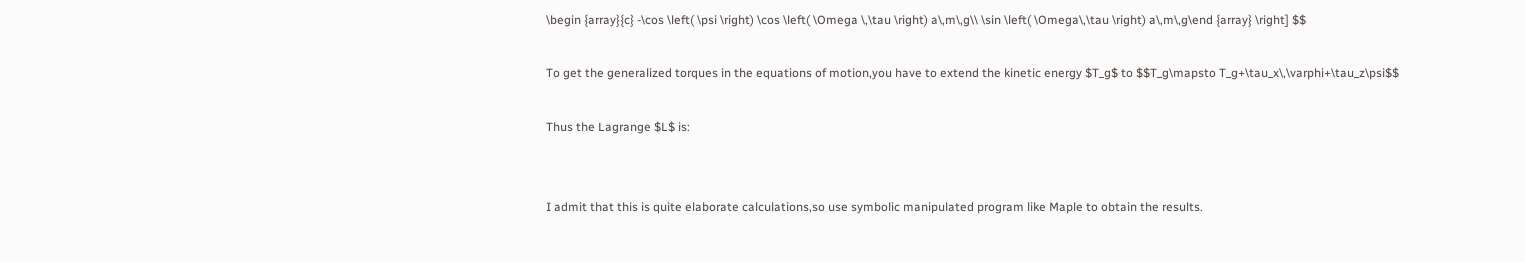\begin {array}{c} -\cos \left( \psi \right) \cos \left( \Omega \,\tau \right) a\,m\,g\\ \sin \left( \Omega\,\tau \right) a\,m\,g\end {array} \right] $$

To get the generalized torques in the equations of motion,you have to extend the kinetic energy $T_g$ to $$T_g\mapsto T_g+\tau_x\,\varphi+\tau_z\psi$$

Thus the Lagrange $L$ is:


I admit that this is quite elaborate calculations,so use symbolic manipulated program like Maple to obtain the results.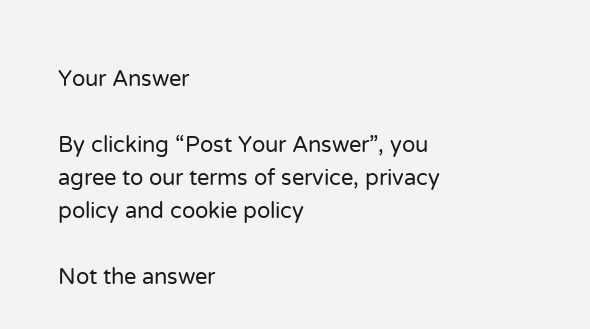Your Answer

By clicking “Post Your Answer”, you agree to our terms of service, privacy policy and cookie policy

Not the answer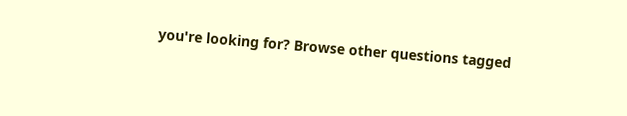you're looking for? Browse other questions tagged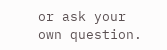or ask your own question.